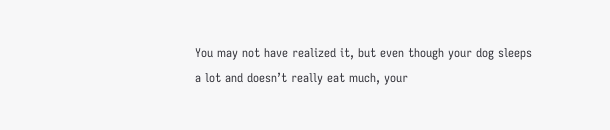You may not have realized it, but even though your dog sleeps a lot and doesn’t really eat much, your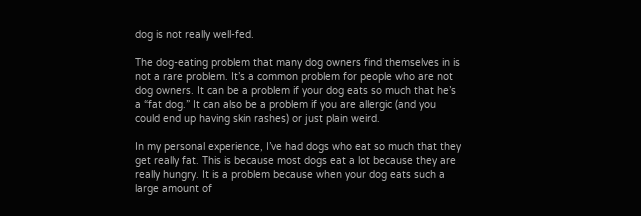dog is not really well-fed.

The dog-eating problem that many dog owners find themselves in is not a rare problem. It’s a common problem for people who are not dog owners. It can be a problem if your dog eats so much that he’s a “fat dog.” It can also be a problem if you are allergic (and you could end up having skin rashes) or just plain weird.

In my personal experience, I’ve had dogs who eat so much that they get really fat. This is because most dogs eat a lot because they are really hungry. It is a problem because when your dog eats such a large amount of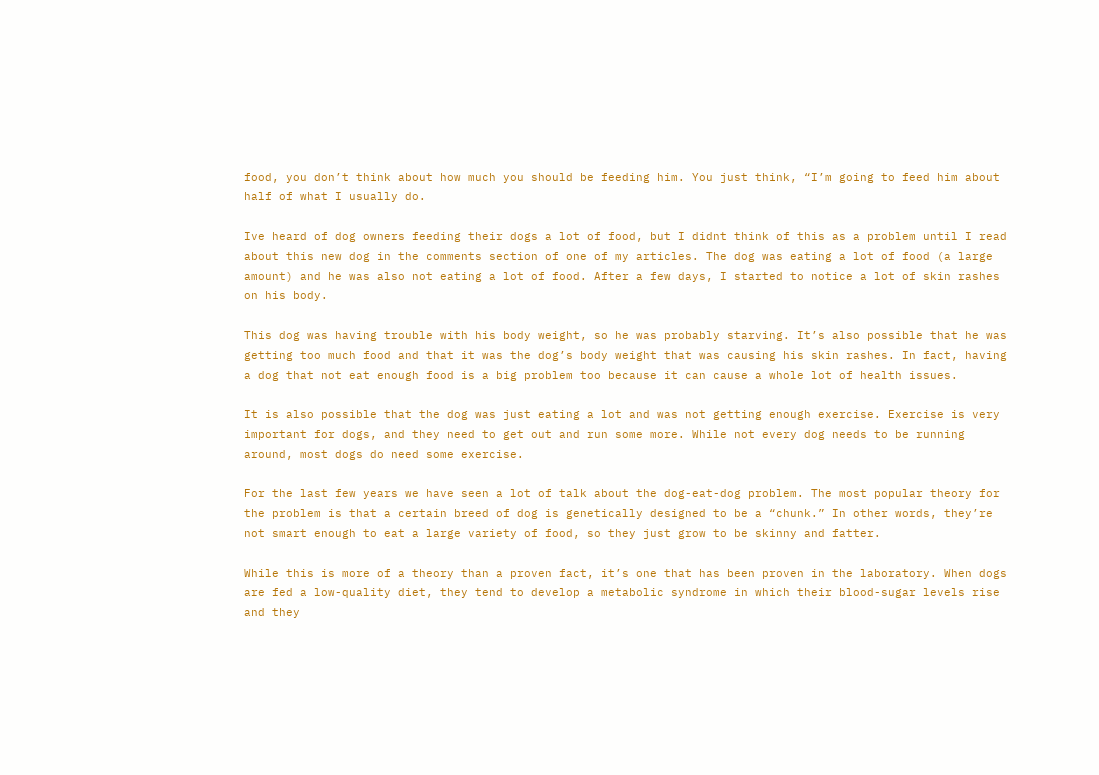food, you don’t think about how much you should be feeding him. You just think, “I’m going to feed him about half of what I usually do.

Ive heard of dog owners feeding their dogs a lot of food, but I didnt think of this as a problem until I read about this new dog in the comments section of one of my articles. The dog was eating a lot of food (a large amount) and he was also not eating a lot of food. After a few days, I started to notice a lot of skin rashes on his body.

This dog was having trouble with his body weight, so he was probably starving. It’s also possible that he was getting too much food and that it was the dog’s body weight that was causing his skin rashes. In fact, having a dog that not eat enough food is a big problem too because it can cause a whole lot of health issues.

It is also possible that the dog was just eating a lot and was not getting enough exercise. Exercise is very important for dogs, and they need to get out and run some more. While not every dog needs to be running around, most dogs do need some exercise.

For the last few years we have seen a lot of talk about the dog-eat-dog problem. The most popular theory for the problem is that a certain breed of dog is genetically designed to be a “chunk.” In other words, they’re not smart enough to eat a large variety of food, so they just grow to be skinny and fatter.

While this is more of a theory than a proven fact, it’s one that has been proven in the laboratory. When dogs are fed a low-quality diet, they tend to develop a metabolic syndrome in which their blood-sugar levels rise and they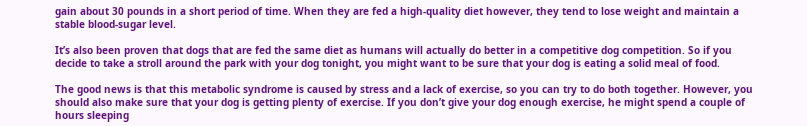gain about 30 pounds in a short period of time. When they are fed a high-quality diet however, they tend to lose weight and maintain a stable blood-sugar level.

It’s also been proven that dogs that are fed the same diet as humans will actually do better in a competitive dog competition. So if you decide to take a stroll around the park with your dog tonight, you might want to be sure that your dog is eating a solid meal of food.

The good news is that this metabolic syndrome is caused by stress and a lack of exercise, so you can try to do both together. However, you should also make sure that your dog is getting plenty of exercise. If you don’t give your dog enough exercise, he might spend a couple of hours sleeping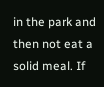in the park and then not eat a solid meal. If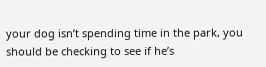your dog isn’t spending time in the park, you should be checking to see if he’s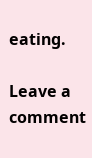eating.

Leave a comment